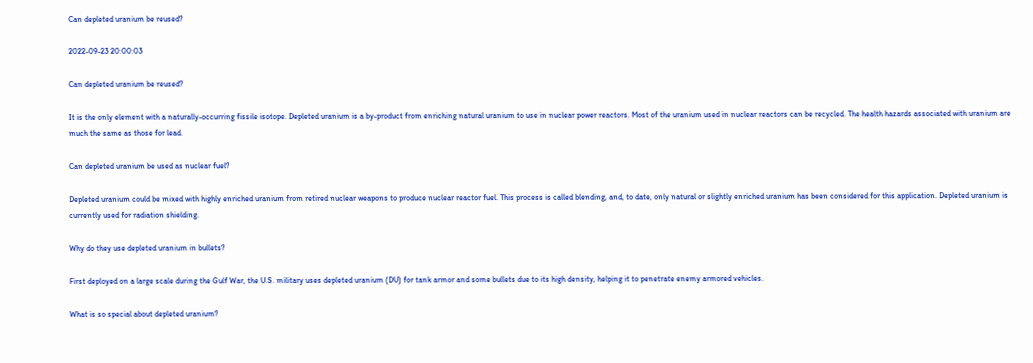Can depleted uranium be reused?

2022-09-23 20:00:03

Can depleted uranium be reused?

It is the only element with a naturally-occurring fissile isotope. Depleted uranium is a by-product from enriching natural uranium to use in nuclear power reactors. Most of the uranium used in nuclear reactors can be recycled. The health hazards associated with uranium are much the same as those for lead.

Can depleted uranium be used as nuclear fuel?

Depleted uranium could be mixed with highly enriched uranium from retired nuclear weapons to produce nuclear reactor fuel. This process is called blending, and, to date, only natural or slightly enriched uranium has been considered for this application. Depleted uranium is currently used for radiation shielding.

Why do they use depleted uranium in bullets?

First deployed on a large scale during the Gulf War, the U.S. military uses depleted uranium (DU) for tank armor and some bullets due to its high density, helping it to penetrate enemy armored vehicles.

What is so special about depleted uranium?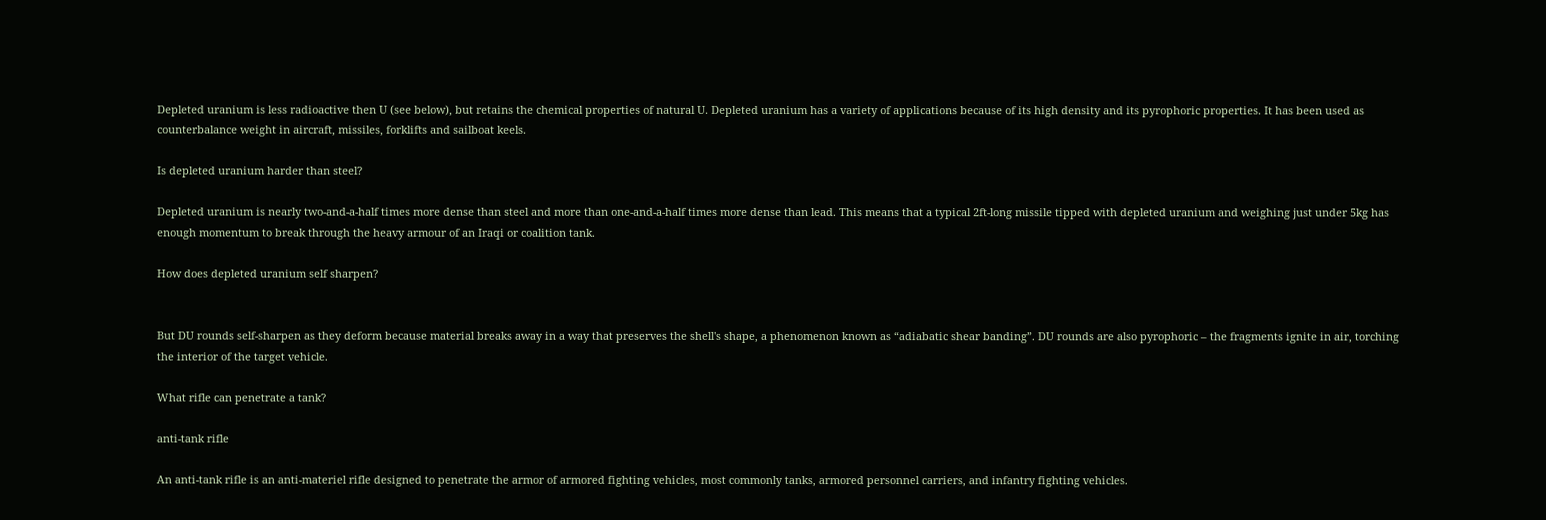Depleted uranium is less radioactive then U (see below), but retains the chemical properties of natural U. Depleted uranium has a variety of applications because of its high density and its pyrophoric properties. It has been used as counterbalance weight in aircraft, missiles, forklifts and sailboat keels.

Is depleted uranium harder than steel?

Depleted uranium is nearly two-and-a-half times more dense than steel and more than one-and-a-half times more dense than lead. This means that a typical 2ft-long missile tipped with depleted uranium and weighing just under 5kg has enough momentum to break through the heavy armour of an Iraqi or coalition tank.

How does depleted uranium self sharpen?


But DU rounds self-sharpen as they deform because material breaks away in a way that preserves the shell's shape, a phenomenon known as “adiabatic shear banding”. DU rounds are also pyrophoric – the fragments ignite in air, torching the interior of the target vehicle.

What rifle can penetrate a tank?

anti-tank rifle

An anti-tank rifle is an anti-materiel rifle designed to penetrate the armor of armored fighting vehicles, most commonly tanks, armored personnel carriers, and infantry fighting vehicles.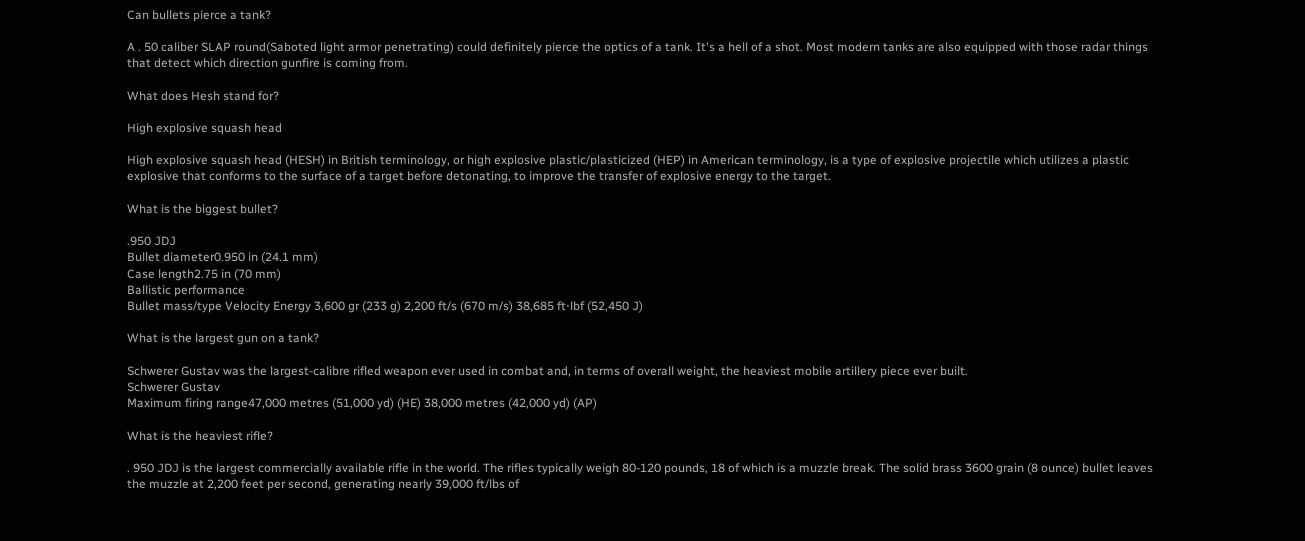Can bullets pierce a tank?

A . 50 caliber SLAP round(Saboted light armor penetrating) could definitely pierce the optics of a tank. It's a hell of a shot. Most modern tanks are also equipped with those radar things that detect which direction gunfire is coming from.

What does Hesh stand for?

High explosive squash head

High explosive squash head (HESH) in British terminology, or high explosive plastic/plasticized (HEP) in American terminology, is a type of explosive projectile which utilizes a plastic explosive that conforms to the surface of a target before detonating, to improve the transfer of explosive energy to the target.

What is the biggest bullet?

.950 JDJ
Bullet diameter0.950 in (24.1 mm)
Case length2.75 in (70 mm)
Ballistic performance
Bullet mass/type Velocity Energy 3,600 gr (233 g) 2,200 ft/s (670 m/s) 38,685 ft⋅lbf (52,450 J)

What is the largest gun on a tank?

Schwerer Gustav was the largest-calibre rifled weapon ever used in combat and, in terms of overall weight, the heaviest mobile artillery piece ever built.
Schwerer Gustav
Maximum firing range47,000 metres (51,000 yd) (HE) 38,000 metres (42,000 yd) (AP)

What is the heaviest rifle?

. 950 JDJ is the largest commercially available rifle in the world. The rifles typically weigh 80-120 pounds, 18 of which is a muzzle break. The solid brass 3600 grain (8 ounce) bullet leaves the muzzle at 2,200 feet per second, generating nearly 39,000 ft/lbs of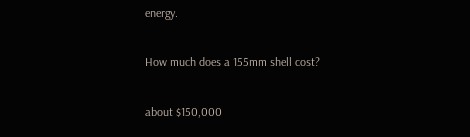energy.

How much does a 155mm shell cost?

about $150,000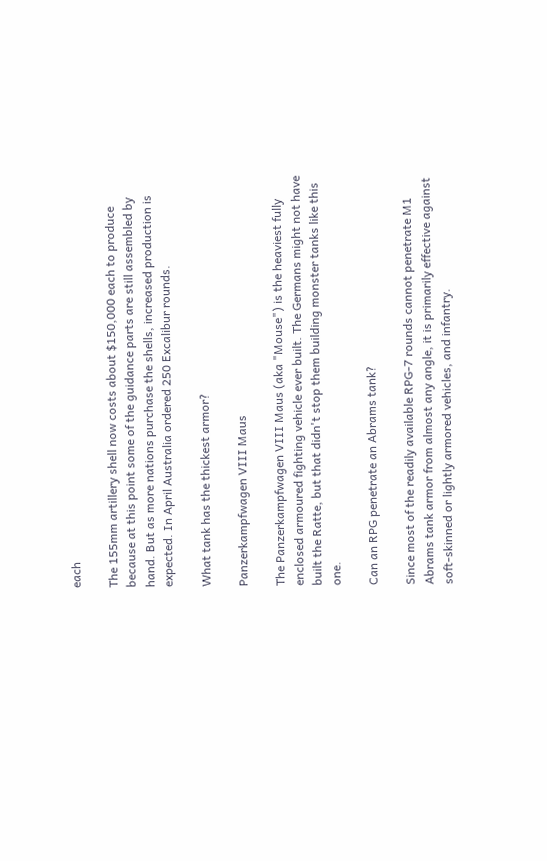each

The 155mm artillery shell now costs about $150,000 each to produce because at this point some of the guidance parts are still assembled by hand. But as more nations purchase the shells, increased production is expected. In April Australia ordered 250 Excalibur rounds.

What tank has the thickest armor?

Panzerkampfwagen VIII Maus

The Panzerkampfwagen VIII Maus (aka "Mouse") is the heaviest fully enclosed armoured fighting vehicle ever built. The Germans might not have built the Ratte, but that didn't stop them building monster tanks like this one.

Can an RPG penetrate an Abrams tank?

Since most of the readily available RPG-7 rounds cannot penetrate M1 Abrams tank armor from almost any angle, it is primarily effective against soft-skinned or lightly armored vehicles, and infantry.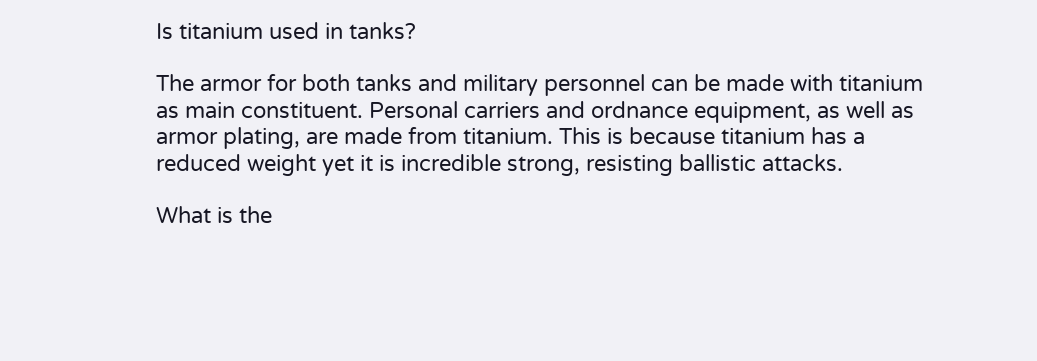Is titanium used in tanks?

The armor for both tanks and military personnel can be made with titanium as main constituent. Personal carriers and ordnance equipment, as well as armor plating, are made from titanium. This is because titanium has a reduced weight yet it is incredible strong, resisting ballistic attacks.

What is the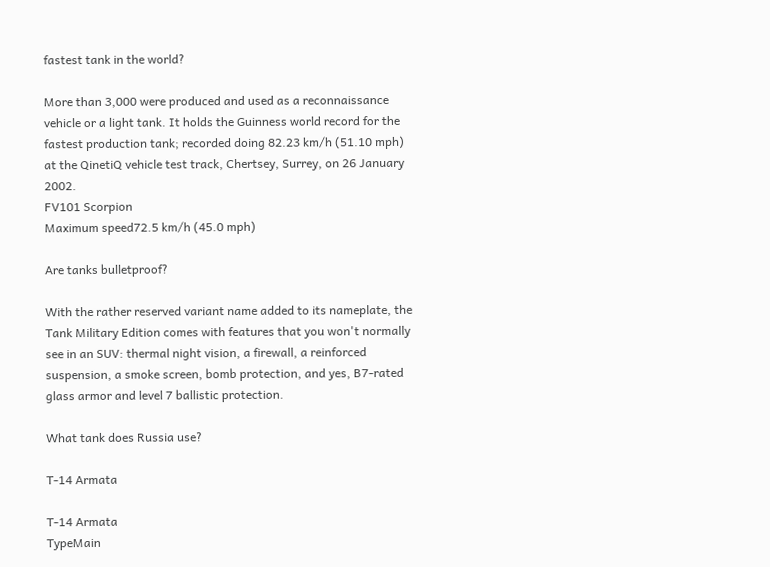fastest tank in the world?

More than 3,000 were produced and used as a reconnaissance vehicle or a light tank. It holds the Guinness world record for the fastest production tank; recorded doing 82.23 km/h (51.10 mph) at the QinetiQ vehicle test track, Chertsey, Surrey, on 26 January 2002.
FV101 Scorpion
Maximum speed72.5 km/h (45.0 mph)

Are tanks bulletproof?

With the rather reserved variant name added to its nameplate, the Tank Military Edition comes with features that you won't normally see in an SUV: thermal night vision, a firewall, a reinforced suspension, a smoke screen, bomb protection, and yes, B7-rated glass armor and level 7 ballistic protection.

What tank does Russia use?

T-14 Armata

T-14 Armata
TypeMain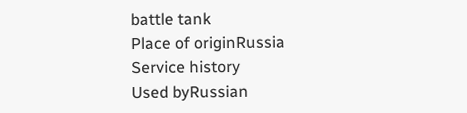battle tank
Place of originRussia
Service history
Used byRussian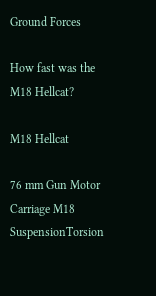Ground Forces

How fast was the M18 Hellcat?

M18 Hellcat

76 mm Gun Motor Carriage M18
SuspensionTorsion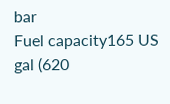bar
Fuel capacity165 US gal (620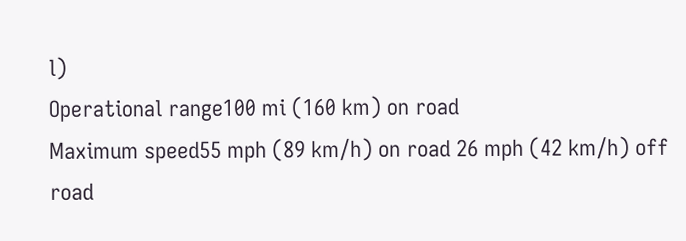l)
Operational range100 mi (160 km) on road
Maximum speed55 mph (89 km/h) on road 26 mph (42 km/h) off road